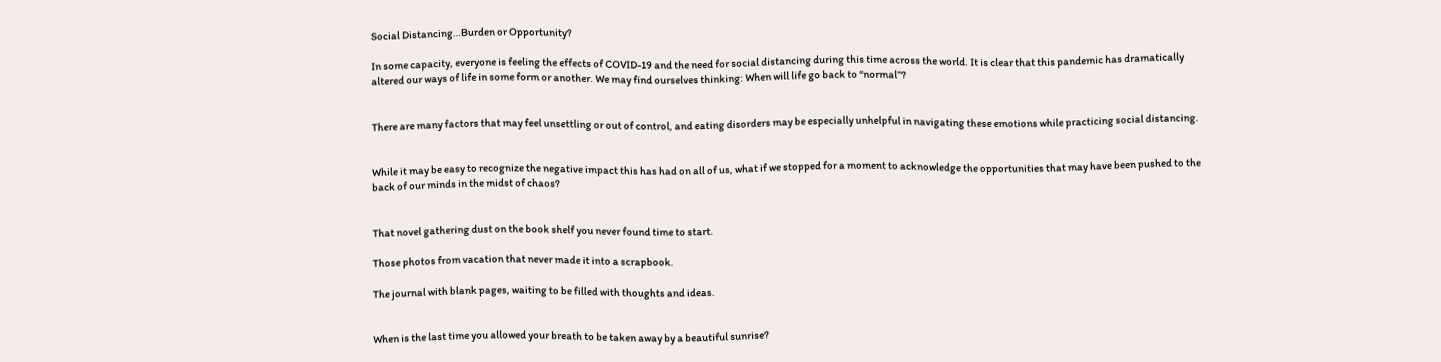Social Distancing…Burden or Opportunity?

In some capacity, everyone is feeling the effects of COVID-19 and the need for social distancing during this time across the world. It is clear that this pandemic has dramatically altered our ways of life in some form or another. We may find ourselves thinking: When will life go back to “normal”?


There are many factors that may feel unsettling or out of control, and eating disorders may be especially unhelpful in navigating these emotions while practicing social distancing.


While it may be easy to recognize the negative impact this has had on all of us, what if we stopped for a moment to acknowledge the opportunities that may have been pushed to the back of our minds in the midst of chaos?


That novel gathering dust on the book shelf you never found time to start.

Those photos from vacation that never made it into a scrapbook.

The journal with blank pages, waiting to be filled with thoughts and ideas.


When is the last time you allowed your breath to be taken away by a beautiful sunrise?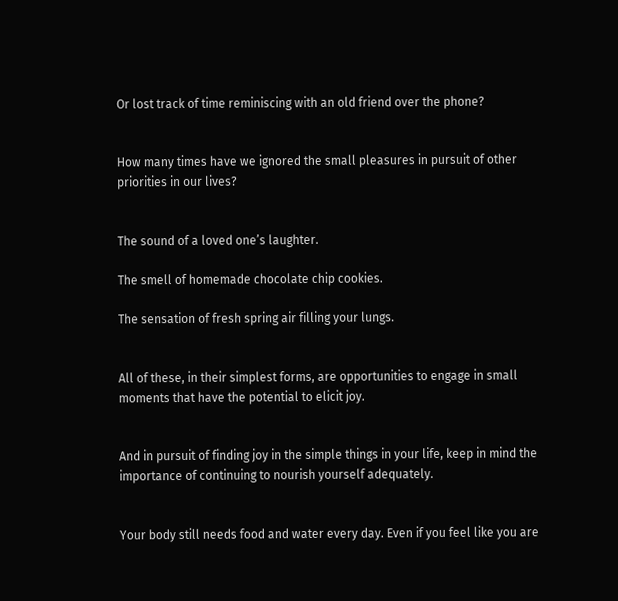Or lost track of time reminiscing with an old friend over the phone?


How many times have we ignored the small pleasures in pursuit of other priorities in our lives?


The sound of a loved one’s laughter.

The smell of homemade chocolate chip cookies.

The sensation of fresh spring air filling your lungs.


All of these, in their simplest forms, are opportunities to engage in small moments that have the potential to elicit joy.


And in pursuit of finding joy in the simple things in your life, keep in mind the importance of continuing to nourish yourself adequately.


Your body still needs food and water every day. Even if you feel like you are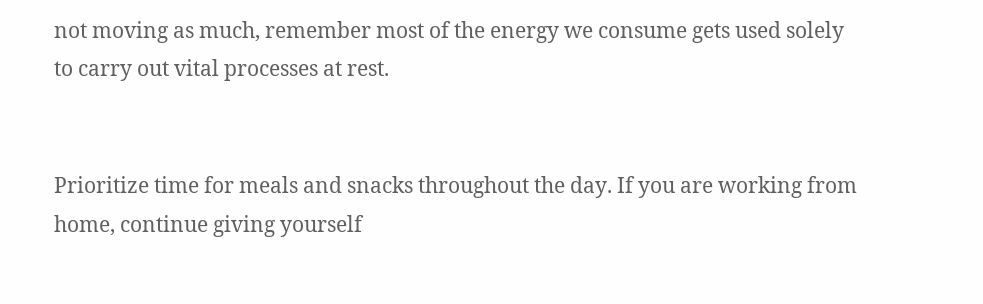not moving as much, remember most of the energy we consume gets used solely to carry out vital processes at rest.


Prioritize time for meals and snacks throughout the day. If you are working from home, continue giving yourself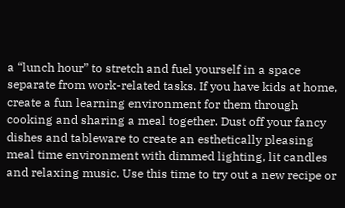a “lunch hour” to stretch and fuel yourself in a space separate from work-related tasks. If you have kids at home, create a fun learning environment for them through cooking and sharing a meal together. Dust off your fancy dishes and tableware to create an esthetically pleasing meal time environment with dimmed lighting, lit candles and relaxing music. Use this time to try out a new recipe or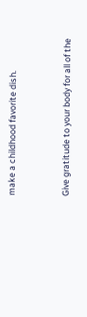make a childhood favorite dish.


Give gratitude to your body for all of the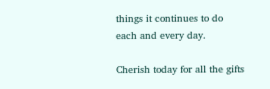things it continues to do each and every day.

Cherish today for all the gifts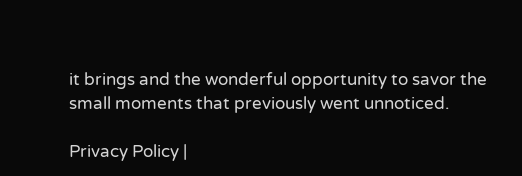it brings and the wonderful opportunity to savor the small moments that previously went unnoticed.

Privacy Policy |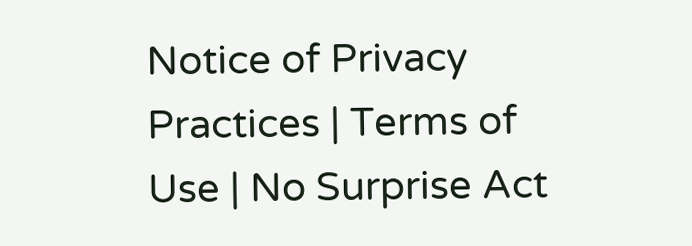Notice of Privacy Practices | Terms of Use | No Surprise Act